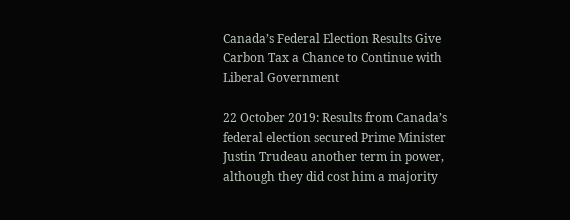Canada’s Federal Election Results Give Carbon Tax a Chance to Continue with Liberal Government

22 October 2019: Results from Canada’s federal election secured Prime Minister Justin Trudeau another term in power, although they did cost him a majority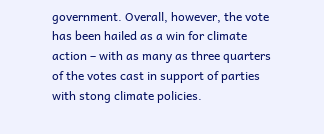government. Overall, however, the vote has been hailed as a win for climate action – with as many as three quarters of the votes cast in support of parties with stong climate policies.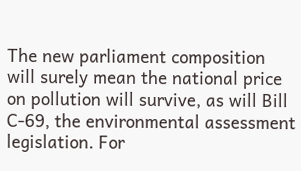The new parliament composition will surely mean the national price on pollution will survive, as will Bill C-69, the environmental assessment legislation. For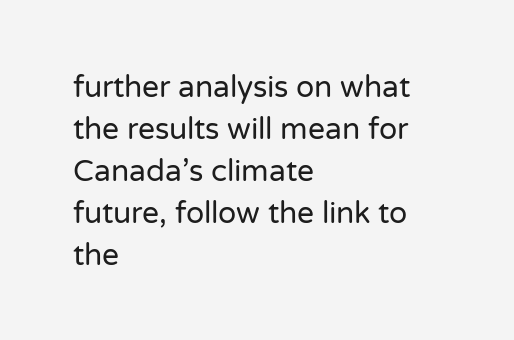further analysis on what the results will mean for Canada’s climate future, follow the link to the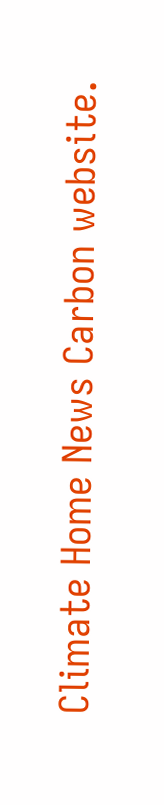Climate Home News Carbon website.